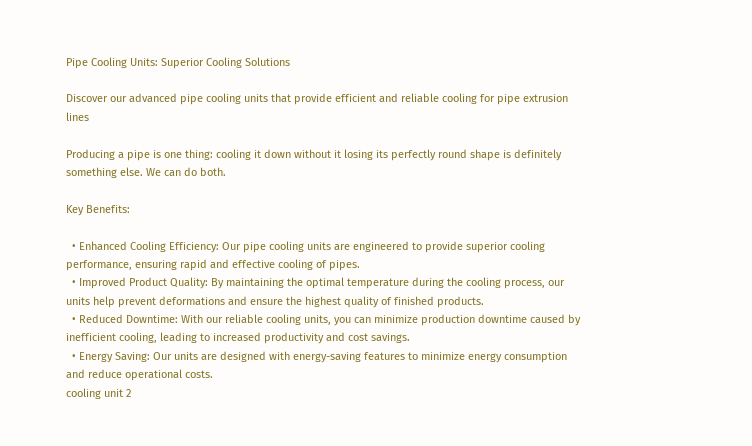Pipe Cooling Units: Superior Cooling Solutions

Discover our advanced pipe cooling units that provide efficient and reliable cooling for pipe extrusion lines

Producing a pipe is one thing: cooling it down without it losing its perfectly round shape is definitely something else. We can do both.

Key Benefits:

  • Enhanced Cooling Efficiency: Our pipe cooling units are engineered to provide superior cooling performance, ensuring rapid and effective cooling of pipes.
  • Improved Product Quality: By maintaining the optimal temperature during the cooling process, our units help prevent deformations and ensure the highest quality of finished products.
  • Reduced Downtime: With our reliable cooling units, you can minimize production downtime caused by inefficient cooling, leading to increased productivity and cost savings.
  • Energy Saving: Our units are designed with energy-saving features to minimize energy consumption and reduce operational costs.
cooling unit 2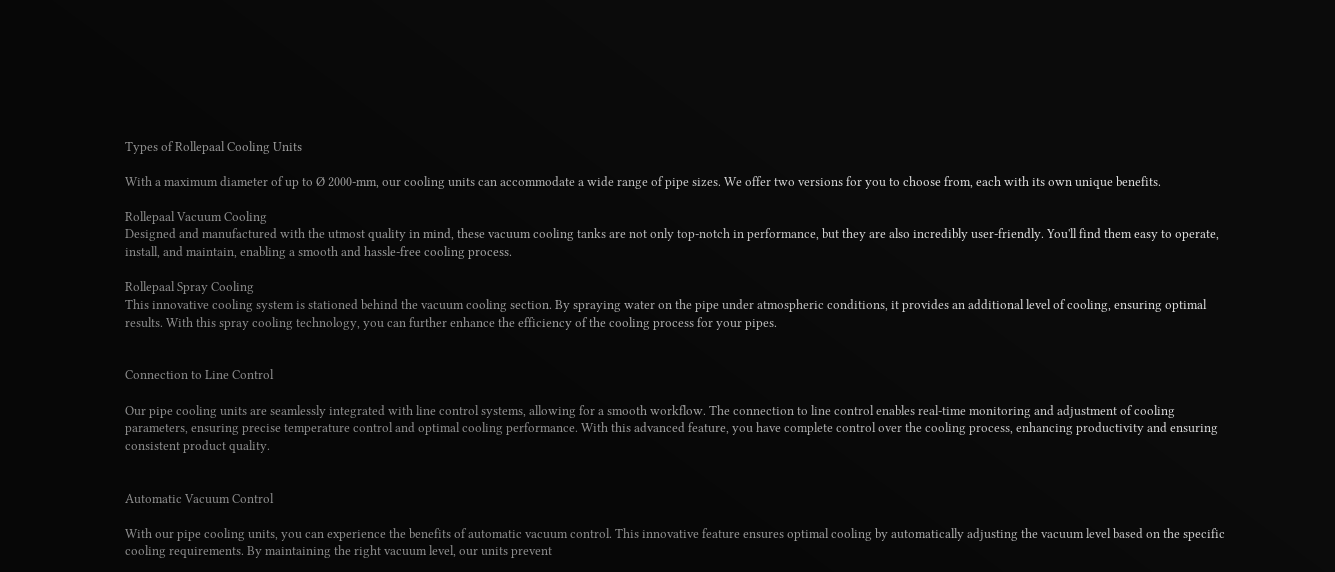Types of Rollepaal Cooling Units

With a maximum diameter of up to Ø 2000-mm, our cooling units can accommodate a wide range of pipe sizes. We offer two versions for you to choose from, each with its own unique benefits.

Rollepaal Vacuum Cooling
Designed and manufactured with the utmost quality in mind, these vacuum cooling tanks are not only top-notch in performance, but they are also incredibly user-friendly. You'll find them easy to operate, install, and maintain, enabling a smooth and hassle-free cooling process.

Rollepaal Spray Cooling
This innovative cooling system is stationed behind the vacuum cooling section. By spraying water on the pipe under atmospheric conditions, it provides an additional level of cooling, ensuring optimal results. With this spray cooling technology, you can further enhance the efficiency of the cooling process for your pipes.


Connection to Line Control

Our pipe cooling units are seamlessly integrated with line control systems, allowing for a smooth workflow. The connection to line control enables real-time monitoring and adjustment of cooling parameters, ensuring precise temperature control and optimal cooling performance. With this advanced feature, you have complete control over the cooling process, enhancing productivity and ensuring consistent product quality.


Automatic Vacuum Control

With our pipe cooling units, you can experience the benefits of automatic vacuum control. This innovative feature ensures optimal cooling by automatically adjusting the vacuum level based on the specific cooling requirements. By maintaining the right vacuum level, our units prevent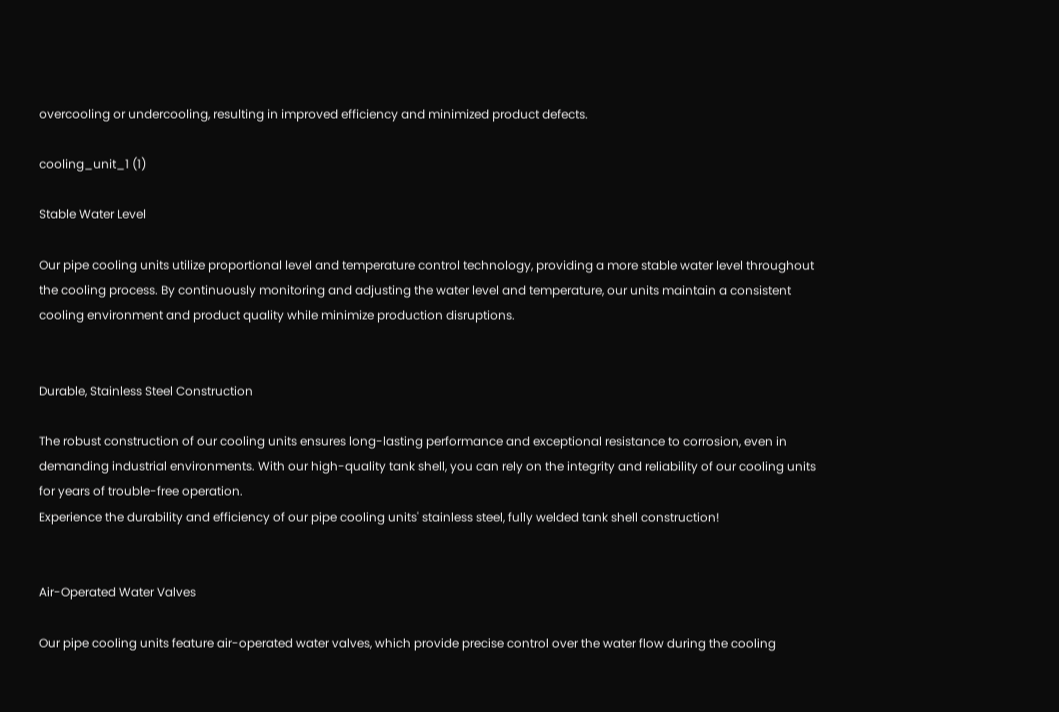overcooling or undercooling, resulting in improved efficiency and minimized product defects.

cooling_unit_1 (1)

Stable Water Level

Our pipe cooling units utilize proportional level and temperature control technology, providing a more stable water level throughout the cooling process. By continuously monitoring and adjusting the water level and temperature, our units maintain a consistent cooling environment and product quality while minimize production disruptions.


Durable, Stainless Steel Construction

The robust construction of our cooling units ensures long-lasting performance and exceptional resistance to corrosion, even in demanding industrial environments. With our high-quality tank shell, you can rely on the integrity and reliability of our cooling units for years of trouble-free operation.
Experience the durability and efficiency of our pipe cooling units' stainless steel, fully welded tank shell construction!


Air-Operated Water Valves

Our pipe cooling units feature air-operated water valves, which provide precise control over the water flow during the cooling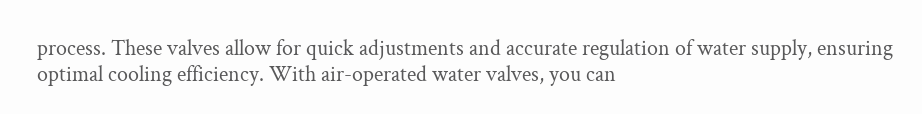process. These valves allow for quick adjustments and accurate regulation of water supply, ensuring optimal cooling efficiency. With air-operated water valves, you can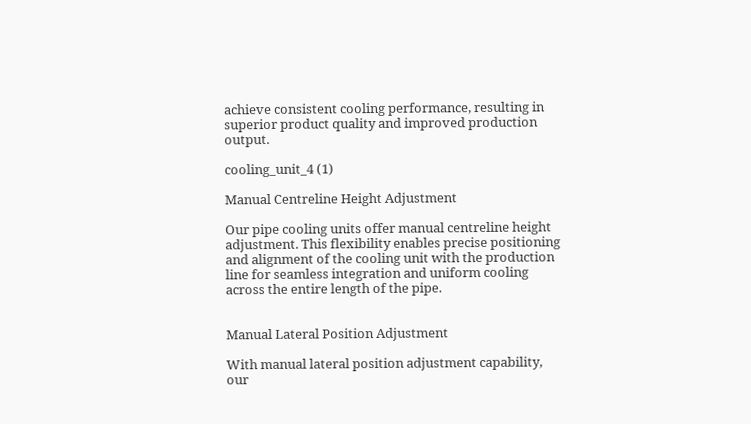achieve consistent cooling performance, resulting in superior product quality and improved production output.

cooling_unit_4 (1)

Manual Centreline Height Adjustment

Our pipe cooling units offer manual centreline height adjustment. This flexibility enables precise positioning and alignment of the cooling unit with the production line for seamless integration and uniform cooling across the entire length of the pipe.


Manual Lateral Position Adjustment

With manual lateral position adjustment capability, our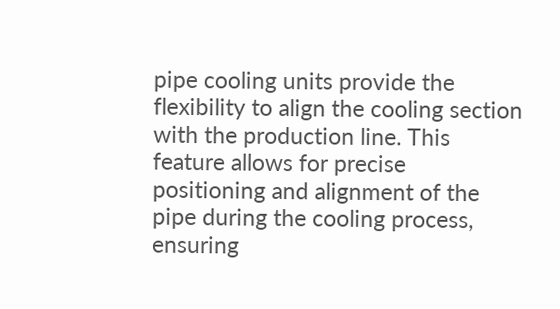pipe cooling units provide the flexibility to align the cooling section with the production line. This feature allows for precise positioning and alignment of the pipe during the cooling process, ensuring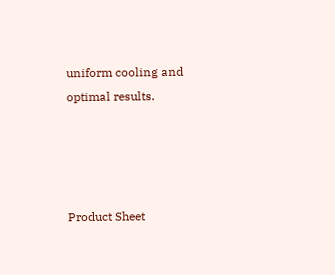uniform cooling and optimal results.




Product Sheet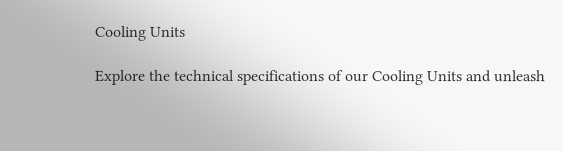Cooling Units

Explore the technical specifications of our Cooling Units and unleash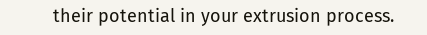their potential in your extrusion process.